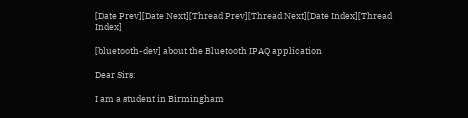[Date Prev][Date Next][Thread Prev][Thread Next][Date Index][Thread Index]

[bluetooth-dev] about the Bluetooth IPAQ application

Dear Sirs:

I am a student in Birmingham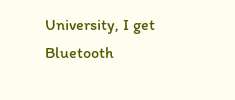University, I get  Bluetooth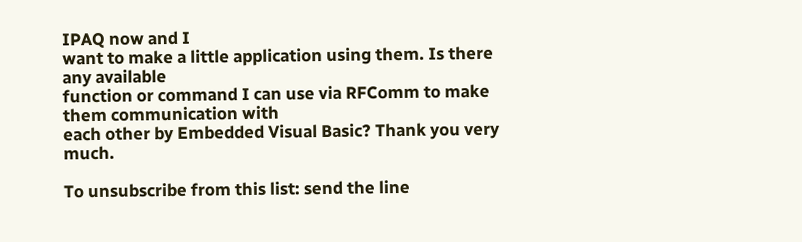IPAQ now and I
want to make a little application using them. Is there any available
function or command I can use via RFComm to make them communication with
each other by Embedded Visual Basic? Thank you very much.

To unsubscribe from this list: send the line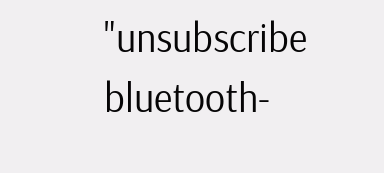"unsubscribe bluetooth-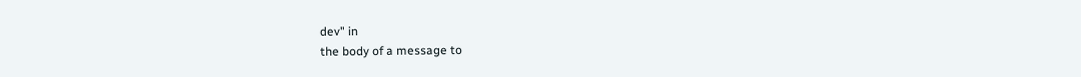dev" in
the body of a message to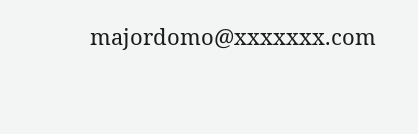majordomo@xxxxxxx.com